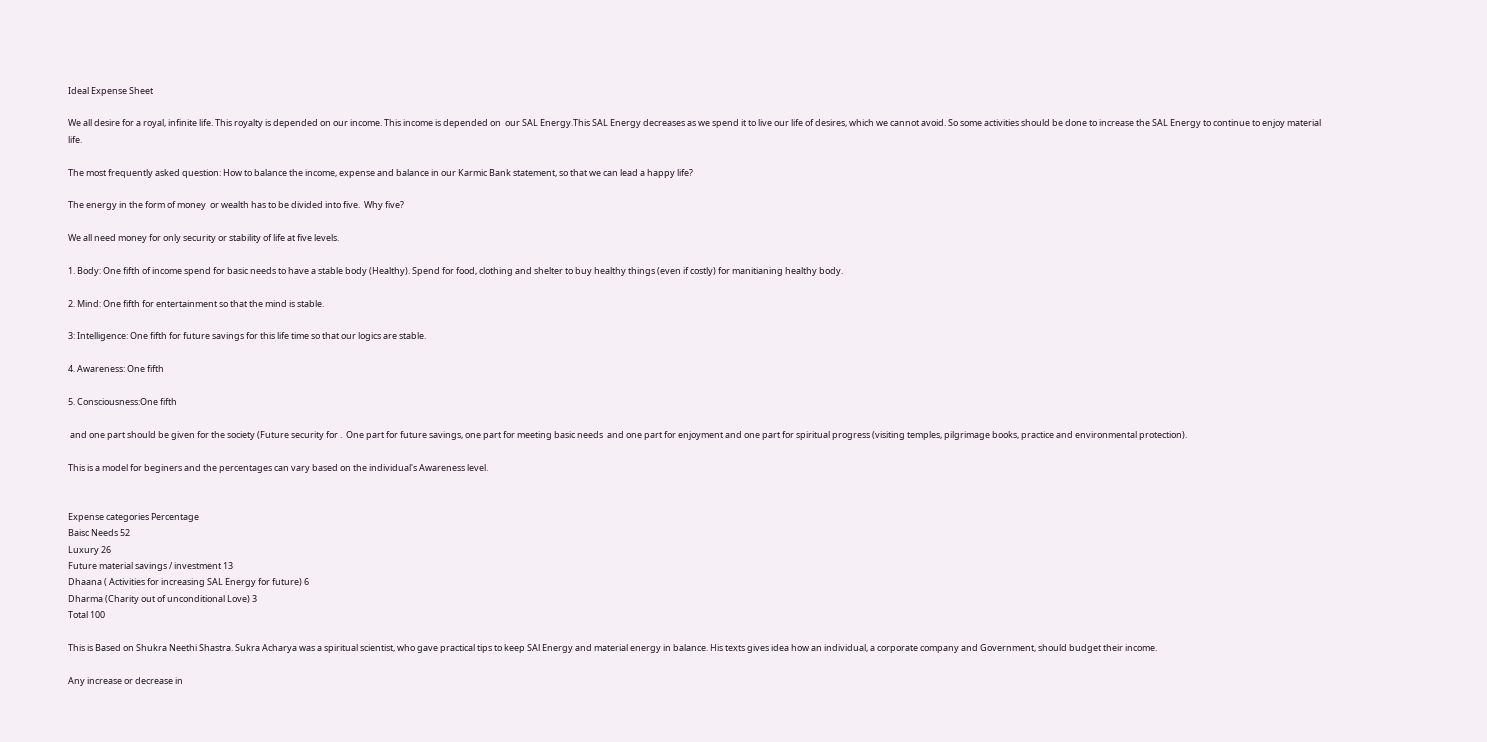Ideal Expense Sheet

We all desire for a royal, infinite life. This royalty is depended on our income. This income is depended on  our SAL Energy.This SAL Energy decreases as we spend it to live our life of desires, which we cannot avoid. So some activities should be done to increase the SAL Energy to continue to enjoy material life.

The most frequently asked question: How to balance the income, expense and balance in our Karmic Bank statement, so that we can lead a happy life?

The energy in the form of money  or wealth has to be divided into five.  Why five?

We all need money for only security or stability of life at five levels.

1. Body: One fifth of income spend for basic needs to have a stable body (Healthy). Spend for food, clothing and shelter to buy healthy things (even if costly) for manitianing healthy body.

2. Mind: One fifth for entertainment so that the mind is stable.

3: Intelligence: One fifth for future savings for this life time so that our logics are stable.

4. Awareness: One fifth

5. Consciousness:One fifth

 and one part should be given for the society (Future security for .  One part for future savings, one part for meeting basic needs  and one part for enjoyment and one part for spiritual progress (visiting temples, pilgrimage books, practice and environmental protection).

This is a model for beginers and the percentages can vary based on the individual's Awareness level.


Expense categories Percentage
Baisc Needs 52
Luxury 26
Future material savings / investment 13
Dhaana ( Activities for increasing SAL Energy for future) 6
Dharma (Charity out of unconditional Love) 3
Total 100

This is Based on Shukra Neethi Shastra. Sukra Acharya was a spiritual scientist, who gave practical tips to keep SAl Energy and material energy in balance. His texts gives idea how an individual, a corporate company and Government, should budget their income.

Any increase or decrease in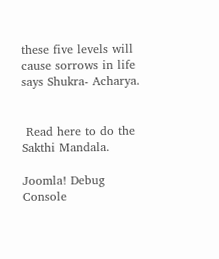these five levels will cause sorrows in life says Shukra- Acharya.


 Read here to do the Sakthi Mandala.

Joomla! Debug Console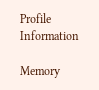Profile Information

Memory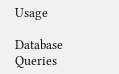Usage

Database Queries